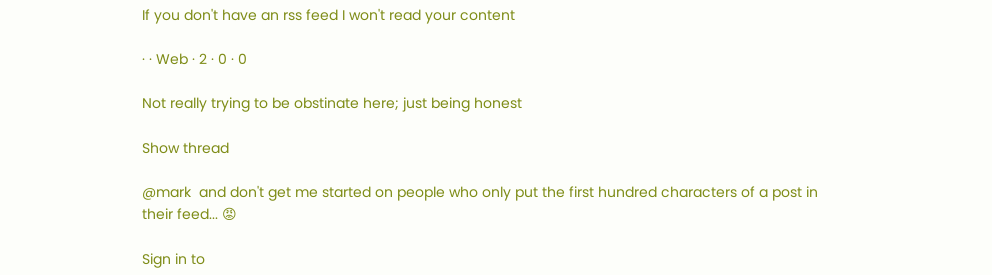If you don't have an rss feed I won't read your content

· · Web · 2 · 0 · 0

Not really trying to be obstinate here; just being honest

Show thread

@mark  and don't get me started on people who only put the first hundred characters of a post in their feed... 😡

Sign in to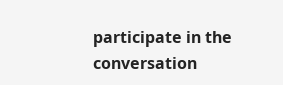participate in the conversation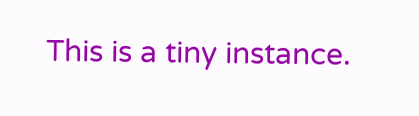This is a tiny instance.